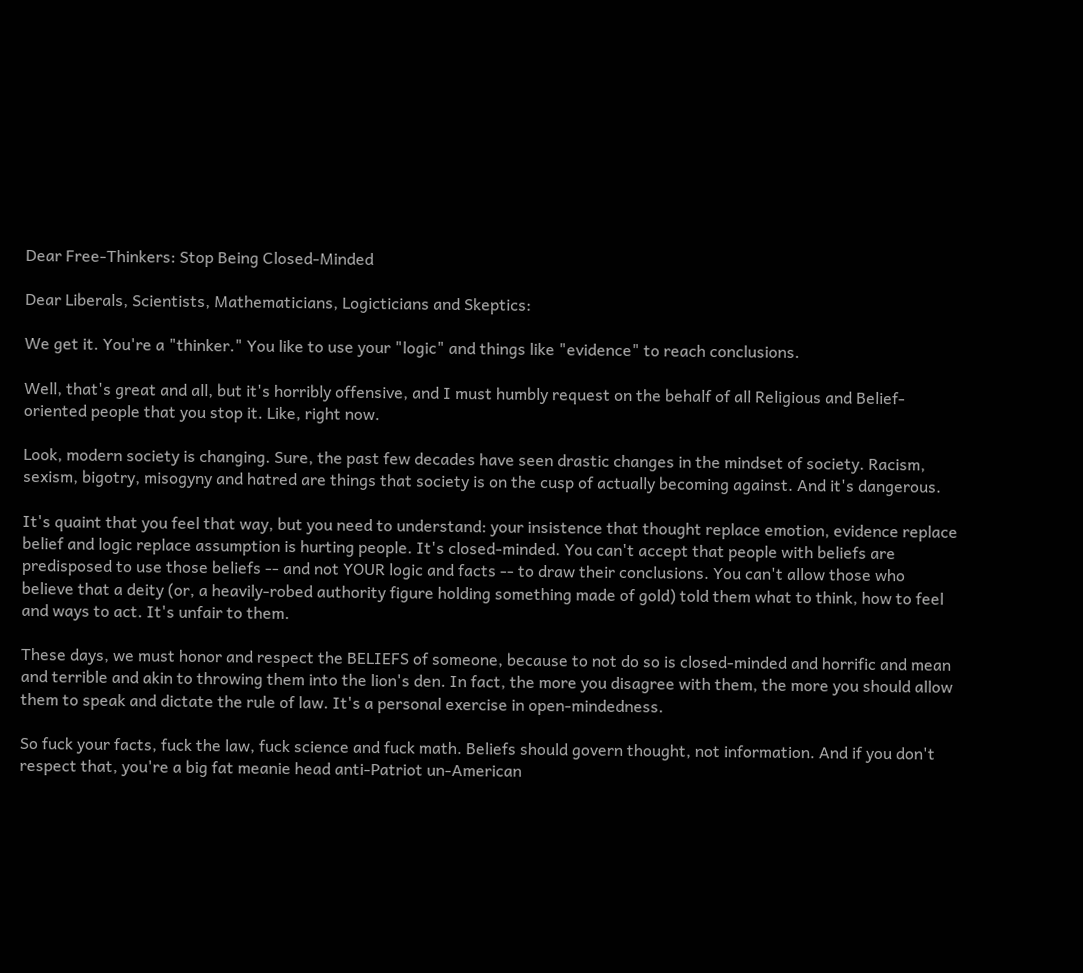Dear Free-Thinkers: Stop Being Closed-Minded

Dear Liberals, Scientists, Mathematicians, Logicticians and Skeptics:

We get it. You're a "thinker." You like to use your "logic" and things like "evidence" to reach conclusions.

Well, that's great and all, but it's horribly offensive, and I must humbly request on the behalf of all Religious and Belief-oriented people that you stop it. Like, right now.

Look, modern society is changing. Sure, the past few decades have seen drastic changes in the mindset of society. Racism, sexism, bigotry, misogyny and hatred are things that society is on the cusp of actually becoming against. And it's dangerous.

It's quaint that you feel that way, but you need to understand: your insistence that thought replace emotion, evidence replace belief and logic replace assumption is hurting people. It's closed-minded. You can't accept that people with beliefs are predisposed to use those beliefs -- and not YOUR logic and facts -- to draw their conclusions. You can't allow those who believe that a deity (or, a heavily-robed authority figure holding something made of gold) told them what to think, how to feel and ways to act. It's unfair to them.

These days, we must honor and respect the BELIEFS of someone, because to not do so is closed-minded and horrific and mean and terrible and akin to throwing them into the lion's den. In fact, the more you disagree with them, the more you should allow them to speak and dictate the rule of law. It's a personal exercise in open-mindedness.

So fuck your facts, fuck the law, fuck science and fuck math. Beliefs should govern thought, not information. And if you don't respect that, you're a big fat meanie head anti-Patriot un-American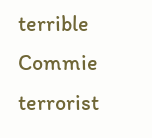terrible Commie terrorist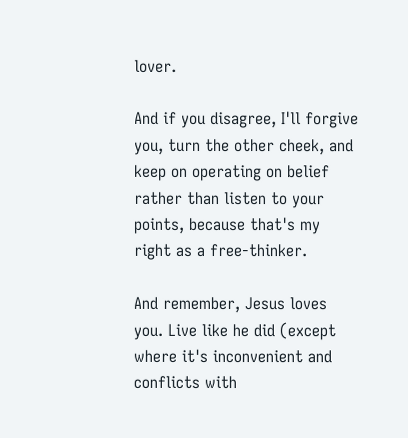lover.

And if you disagree, I'll forgive you, turn the other cheek, and keep on operating on belief rather than listen to your points, because that's my right as a free-thinker.

And remember, Jesus loves you. Live like he did (except where it's inconvenient and conflicts with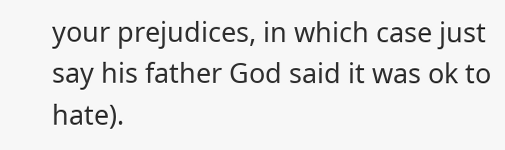your prejudices, in which case just say his father God said it was ok to hate).